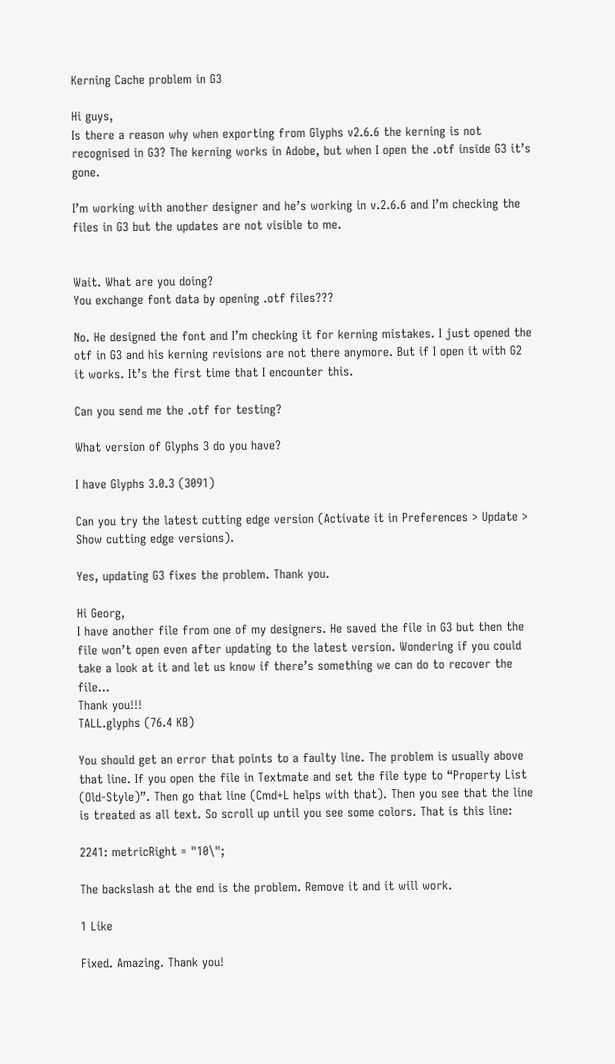Kerning Cache problem in G3

Hi guys,
Is there a reason why when exporting from Glyphs v2.6.6 the kerning is not recognised in G3? The kerning works in Adobe, but when I open the .otf inside G3 it’s gone.

I’m working with another designer and he’s working in v.2.6.6 and I’m checking the files in G3 but the updates are not visible to me.


Wait. What are you doing?
You exchange font data by opening .otf files???

No. He designed the font and I’m checking it for kerning mistakes. I just opened the otf in G3 and his kerning revisions are not there anymore. But if I open it with G2 it works. It’s the first time that I encounter this.

Can you send me the .otf for testing?

What version of Glyphs 3 do you have?

I have Glyphs 3.0.3 (3091)

Can you try the latest cutting edge version (Activate it in Preferences > Update > Show cutting edge versions).

Yes, updating G3 fixes the problem. Thank you.

Hi Georg,
I have another file from one of my designers. He saved the file in G3 but then the file won’t open even after updating to the latest version. Wondering if you could take a look at it and let us know if there’s something we can do to recover the file…
Thank you!!!
TALL.glyphs (76.4 KB)

You should get an error that points to a faulty line. The problem is usually above that line. If you open the file in Textmate and set the file type to “Property List (Old-Style)”. Then go that line (Cmd+L helps with that). Then you see that the line is treated as all text. So scroll up until you see some colors. That is this line:

2241: metricRight = "10\";

The backslash at the end is the problem. Remove it and it will work.

1 Like

Fixed. Amazing. Thank you!